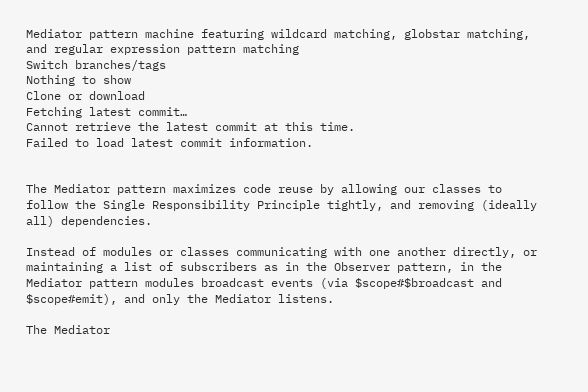Mediator pattern machine featuring wildcard matching, globstar matching, and regular expression pattern matching
Switch branches/tags
Nothing to show
Clone or download
Fetching latest commit…
Cannot retrieve the latest commit at this time.
Failed to load latest commit information.


The Mediator pattern maximizes code reuse by allowing our classes to follow the Single Responsibility Principle tightly, and removing (ideally all) dependencies.

Instead of modules or classes communicating with one another directly, or maintaining a list of subscribers as in the Observer pattern, in the Mediator pattern modules broadcast events (via $scope#$broadcast and $scope#emit), and only the Mediator listens.

The Mediator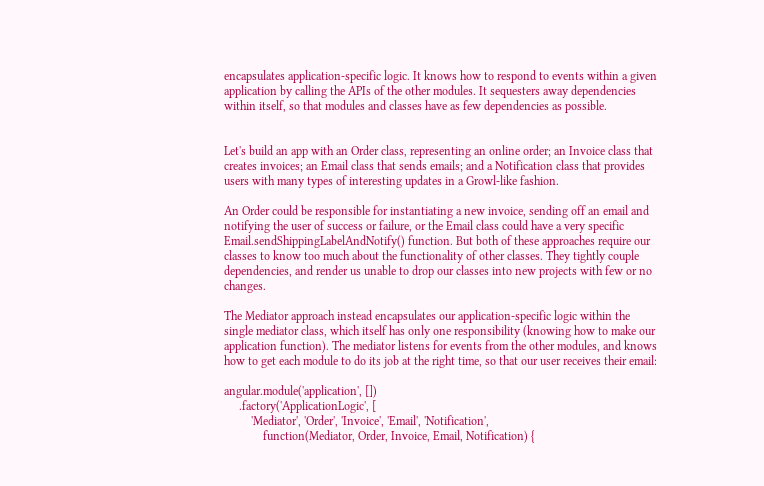encapsulates application-specific logic. It knows how to respond to events within a given application by calling the APIs of the other modules. It sequesters away dependencies within itself, so that modules and classes have as few dependencies as possible.


Let's build an app with an Order class, representing an online order; an Invoice class that creates invoices; an Email class that sends emails; and a Notification class that provides users with many types of interesting updates in a Growl-like fashion.

An Order could be responsible for instantiating a new invoice, sending off an email and notifying the user of success or failure, or the Email class could have a very specific Email.sendShippingLabelAndNotify() function. But both of these approaches require our classes to know too much about the functionality of other classes. They tightly couple dependencies, and render us unable to drop our classes into new projects with few or no changes.

The Mediator approach instead encapsulates our application-specific logic within the single mediator class, which itself has only one responsibility (knowing how to make our application function). The mediator listens for events from the other modules, and knows how to get each module to do its job at the right time, so that our user receives their email:

angular.module('application', [])
     .factory('ApplicationLogic', [
         'Mediator', 'Order', 'Invoice', 'Email', 'Notification',
             function(Mediator, Order, Invoice, Email, Notification) {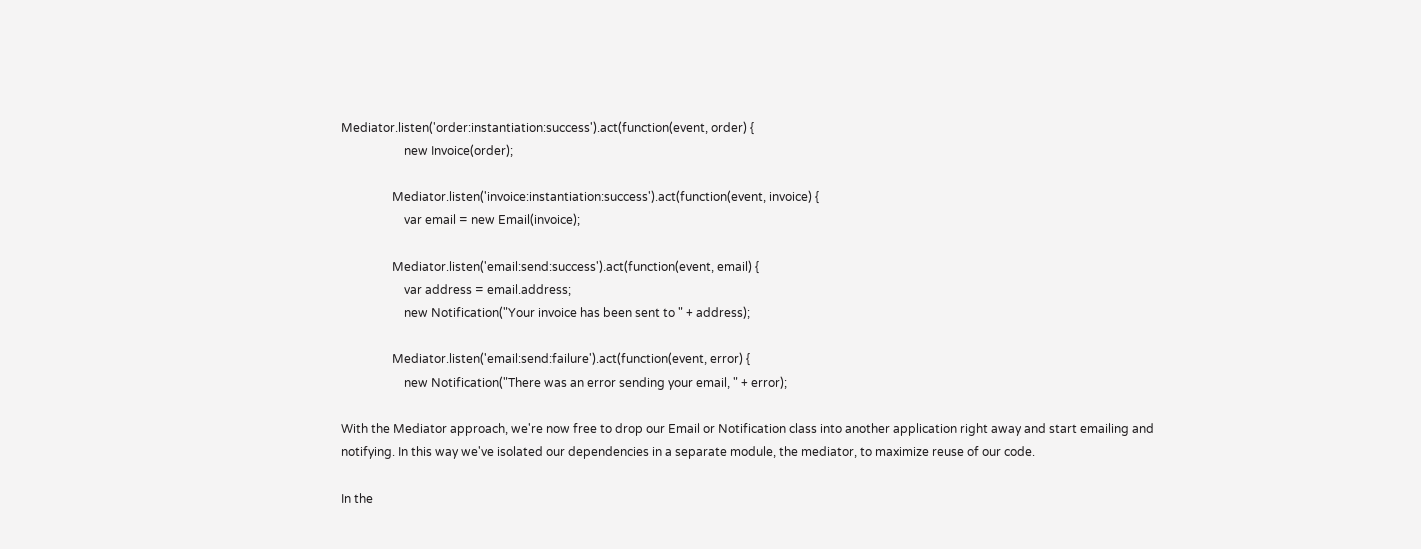Mediator.listen('order:instantiation:success').act(function(event, order) {
                     new Invoice(order);

                 Mediator.listen('invoice:instantiation:success').act(function(event, invoice) {
                     var email = new Email(invoice);

                 Mediator.listen('email:send:success').act(function(event, email) {
                     var address = email.address;
                     new Notification("Your invoice has been sent to " + address);

                 Mediator.listen('email:send:failure').act(function(event, error) {
                     new Notification("There was an error sending your email, " + error);

With the Mediator approach, we're now free to drop our Email or Notification class into another application right away and start emailing and notifying. In this way we've isolated our dependencies in a separate module, the mediator, to maximize reuse of our code.

In the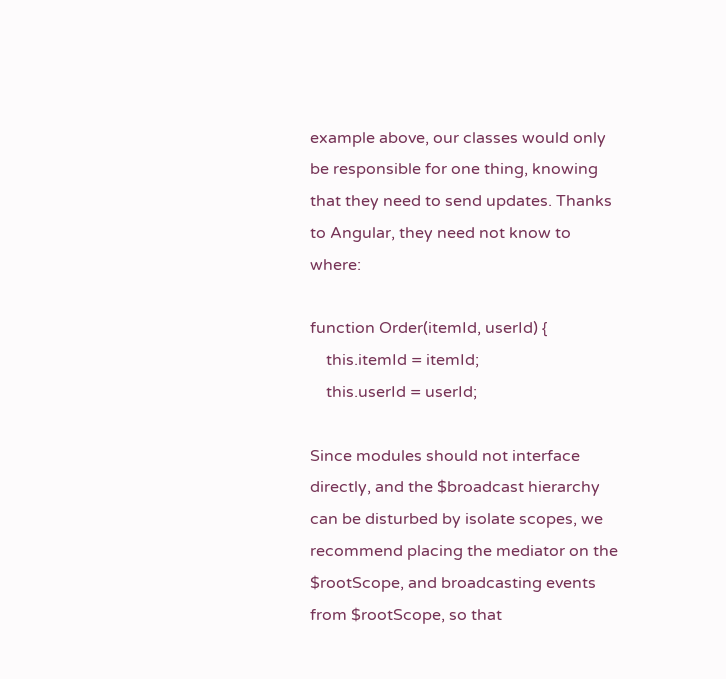example above, our classes would only be responsible for one thing, knowing that they need to send updates. Thanks to Angular, they need not know to where:

function Order(itemId, userId) {
    this.itemId = itemId;
    this.userId = userId;

Since modules should not interface directly, and the $broadcast hierarchy can be disturbed by isolate scopes, we recommend placing the mediator on the $rootScope, and broadcasting events from $rootScope, so that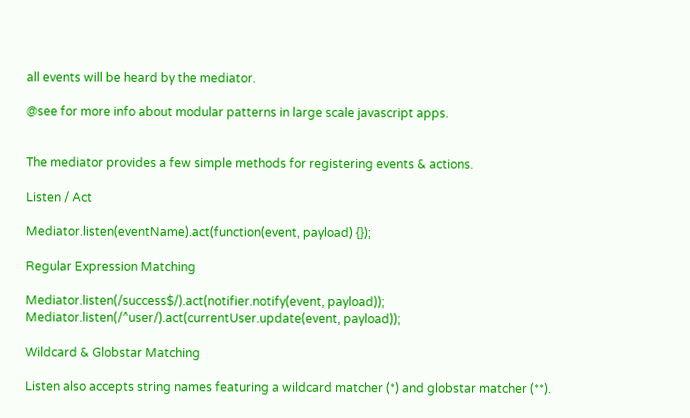all events will be heard by the mediator.

@see for more info about modular patterns in large scale javascript apps.


The mediator provides a few simple methods for registering events & actions.

Listen / Act

Mediator.listen(eventName).act(function(event, payload) {});

Regular Expression Matching

Mediator.listen(/success$/).act(notifier.notify(event, payload));
Mediator.listen(/^user/).act(currentUser.update(event, payload));

Wildcard & Globstar Matching

Listen also accepts string names featuring a wildcard matcher (*) and globstar matcher (**).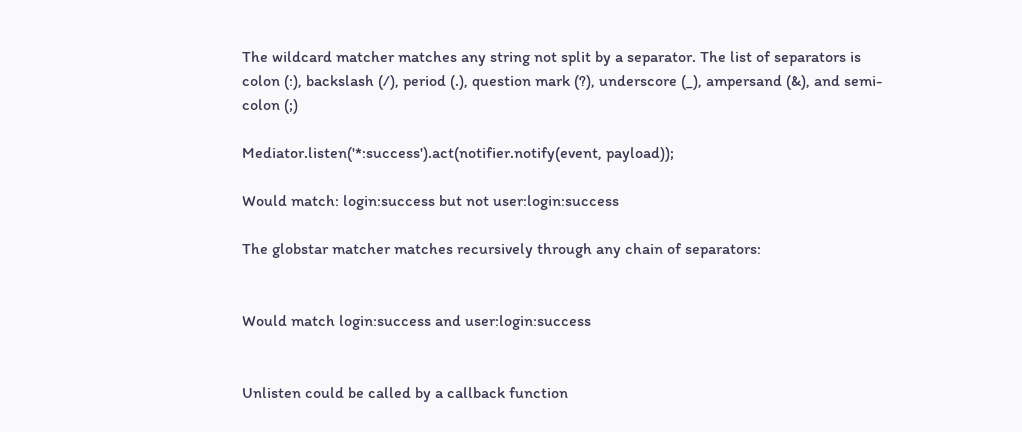The wildcard matcher matches any string not split by a separator. The list of separators is colon (:), backslash (/), period (.), question mark (?), underscore (_), ampersand (&), and semi-colon (;)

Mediator.listen('*:success').act(notifier.notify(event, payload));

Would match: login:success but not user:login:success

The globstar matcher matches recursively through any chain of separators:


Would match login:success and user:login:success


Unlisten could be called by a callback function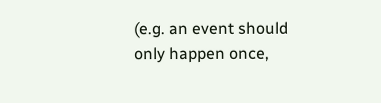(e.g. an event should only happen once,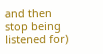and then stop being listened for)